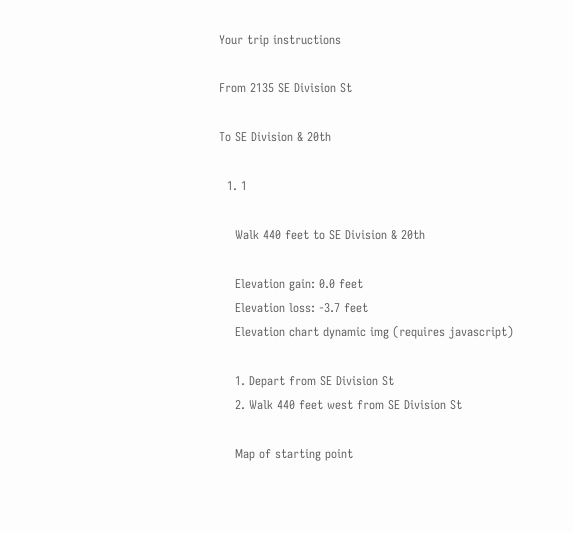Your trip instructions

From 2135 SE Division St

To SE Division & 20th

  1. 1

    Walk 440 feet to SE Division & 20th

    Elevation gain: 0.0 feet
    Elevation loss: -3.7 feet
    Elevation chart dynamic img (requires javascript)

    1. Depart from SE Division St
    2. Walk 440 feet west from SE Division St

    Map of starting point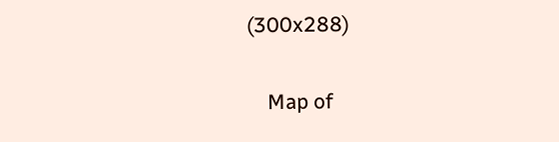(300x288)

    Map of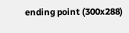ending point (300x288)